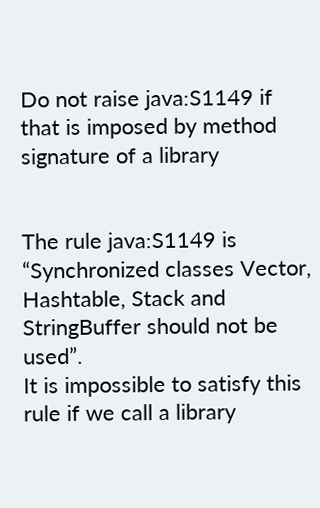Do not raise java:S1149 if that is imposed by method signature of a library


The rule java:S1149 is “Synchronized classes Vector, Hashtable, Stack and StringBuffer should not be used”.
It is impossible to satisfy this rule if we call a library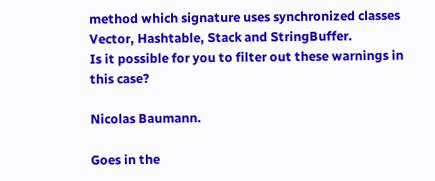method which signature uses synchronized classes Vector, Hashtable, Stack and StringBuffer.
Is it possible for you to filter out these warnings in this case?

Nicolas Baumann.

Goes in the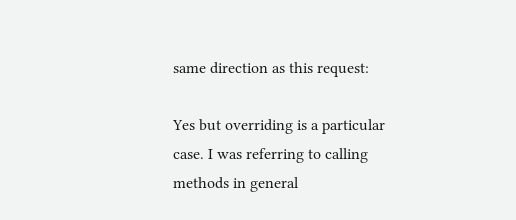same direction as this request:

Yes but overriding is a particular case. I was referring to calling methods in general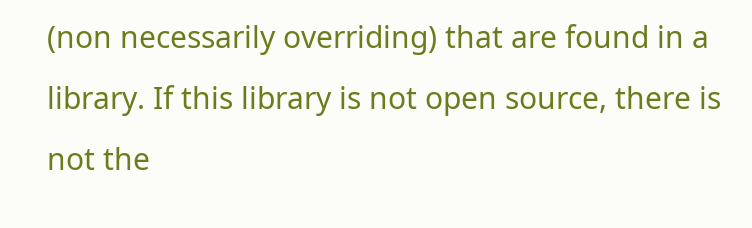(non necessarily overriding) that are found in a library. If this library is not open source, there is not the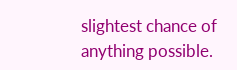slightest chance of anything possible.